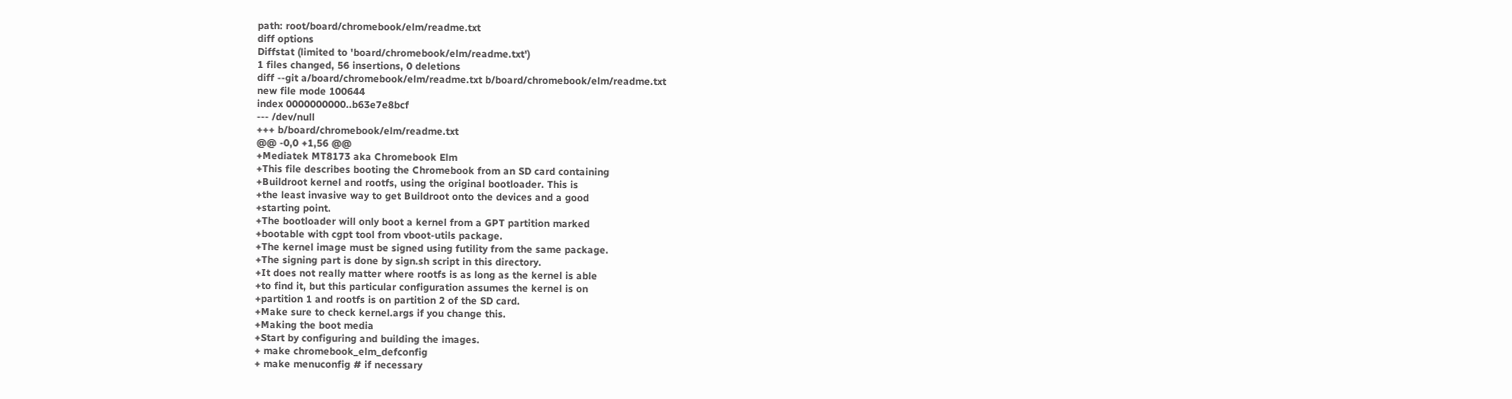path: root/board/chromebook/elm/readme.txt
diff options
Diffstat (limited to 'board/chromebook/elm/readme.txt')
1 files changed, 56 insertions, 0 deletions
diff --git a/board/chromebook/elm/readme.txt b/board/chromebook/elm/readme.txt
new file mode 100644
index 0000000000..b63e7e8bcf
--- /dev/null
+++ b/board/chromebook/elm/readme.txt
@@ -0,0 +1,56 @@
+Mediatek MT8173 aka Chromebook Elm
+This file describes booting the Chromebook from an SD card containing
+Buildroot kernel and rootfs, using the original bootloader. This is
+the least invasive way to get Buildroot onto the devices and a good
+starting point.
+The bootloader will only boot a kernel from a GPT partition marked
+bootable with cgpt tool from vboot-utils package.
+The kernel image must be signed using futility from the same package.
+The signing part is done by sign.sh script in this directory.
+It does not really matter where rootfs is as long as the kernel is able
+to find it, but this particular configuration assumes the kernel is on
+partition 1 and rootfs is on partition 2 of the SD card.
+Make sure to check kernel.args if you change this.
+Making the boot media
+Start by configuring and building the images.
+ make chromebook_elm_defconfig
+ make menuconfig # if necessary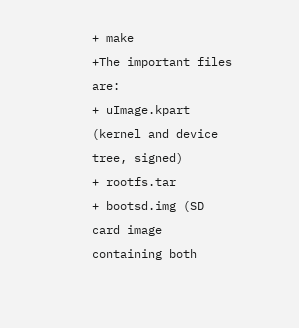+ make
+The important files are:
+ uImage.kpart (kernel and device tree, signed)
+ rootfs.tar
+ bootsd.img (SD card image containing both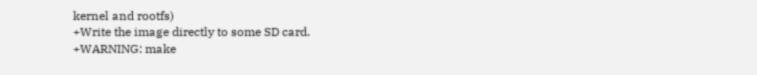kernel and rootfs)
+Write the image directly to some SD card.
+WARNING: make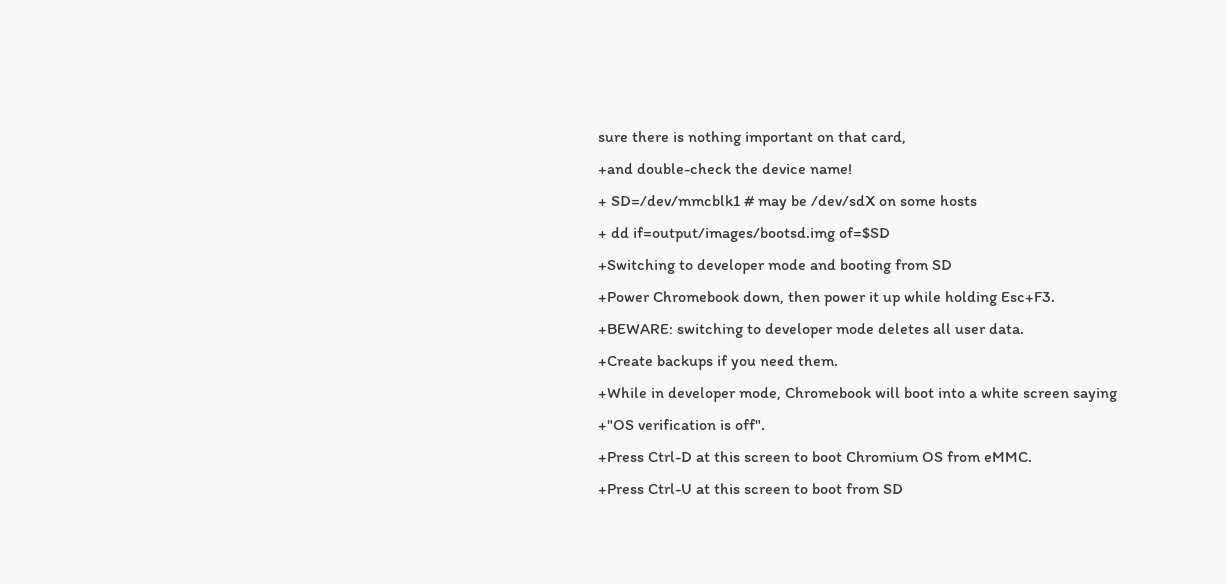sure there is nothing important on that card,
+and double-check the device name!
+ SD=/dev/mmcblk1 # may be /dev/sdX on some hosts
+ dd if=output/images/bootsd.img of=$SD
+Switching to developer mode and booting from SD
+Power Chromebook down, then power it up while holding Esc+F3.
+BEWARE: switching to developer mode deletes all user data.
+Create backups if you need them.
+While in developer mode, Chromebook will boot into a white screen saying
+"OS verification is off".
+Press Ctrl-D at this screen to boot Chromium OS from eMMC.
+Press Ctrl-U at this screen to boot from SD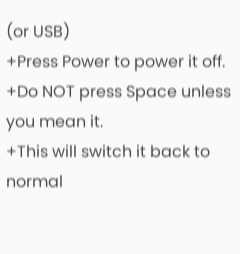(or USB)
+Press Power to power it off.
+Do NOT press Space unless you mean it.
+This will switch it back to normal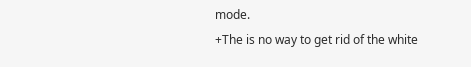mode.
+The is no way to get rid of the white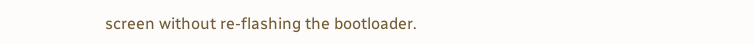screen without re-flashing the bootloader.